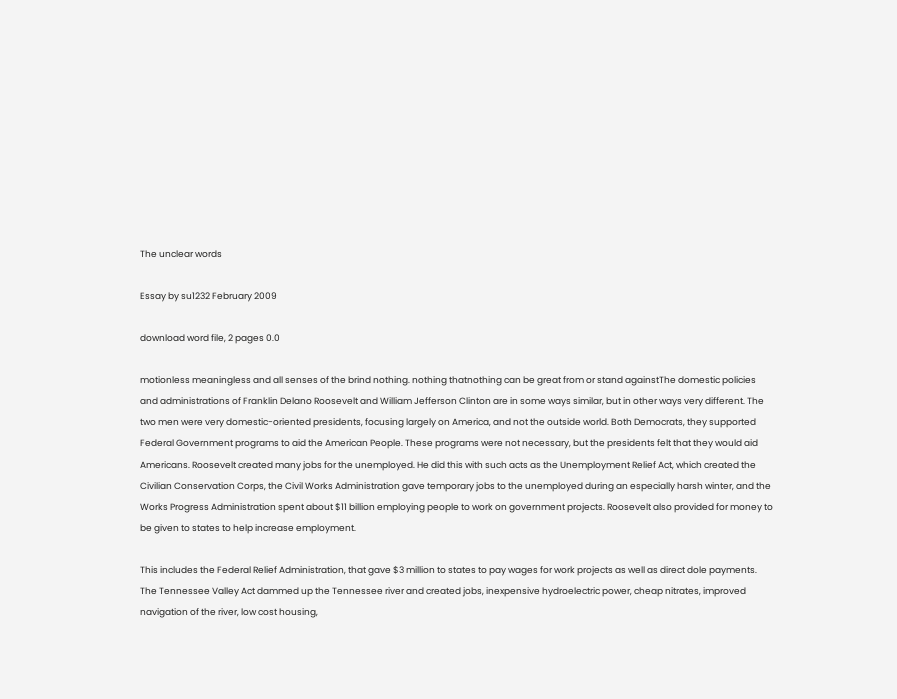The unclear words

Essay by su1232 February 2009

download word file, 2 pages 0.0

motionless meaningless and all senses of the brind nothing. nothing thatnothing can be great from or stand againstThe domestic policies and administrations of Franklin Delano Roosevelt and William Jefferson Clinton are in some ways similar, but in other ways very different. The two men were very domestic-oriented presidents, focusing largely on America, and not the outside world. Both Democrats, they supported Federal Government programs to aid the American People. These programs were not necessary, but the presidents felt that they would aid Americans. Roosevelt created many jobs for the unemployed. He did this with such acts as the Unemployment Relief Act, which created the Civilian Conservation Corps, the Civil Works Administration gave temporary jobs to the unemployed during an especially harsh winter, and the Works Progress Administration spent about $11 billion employing people to work on government projects. Roosevelt also provided for money to be given to states to help increase employment.

This includes the Federal Relief Administration, that gave $3 million to states to pay wages for work projects as well as direct dole payments. The Tennessee Valley Act dammed up the Tennessee river and created jobs, inexpensive hydroelectric power, cheap nitrates, improved navigation of the river, low cost housing,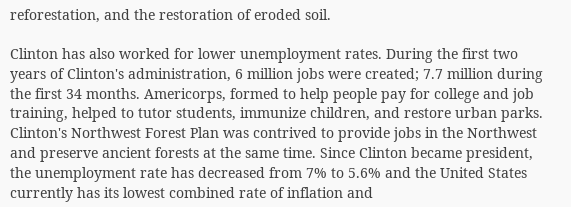reforestation, and the restoration of eroded soil.

Clinton has also worked for lower unemployment rates. During the first two years of Clinton's administration, 6 million jobs were created; 7.7 million during the first 34 months. Americorps, formed to help people pay for college and job training, helped to tutor students, immunize children, and restore urban parks. Clinton's Northwest Forest Plan was contrived to provide jobs in the Northwest and preserve ancient forests at the same time. Since Clinton became president, the unemployment rate has decreased from 7% to 5.6% and the United States currently has its lowest combined rate of inflation and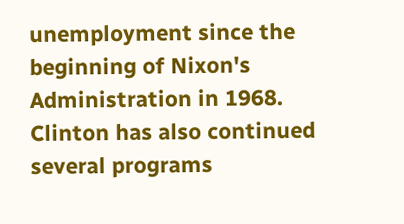unemployment since the beginning of Nixon's Administration in 1968. Clinton has also continued several programs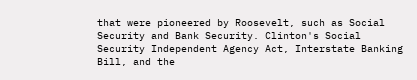that were pioneered by Roosevelt, such as Social Security and Bank Security. Clinton's Social Security Independent Agency Act, Interstate Banking Bill, and the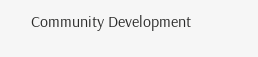Community Development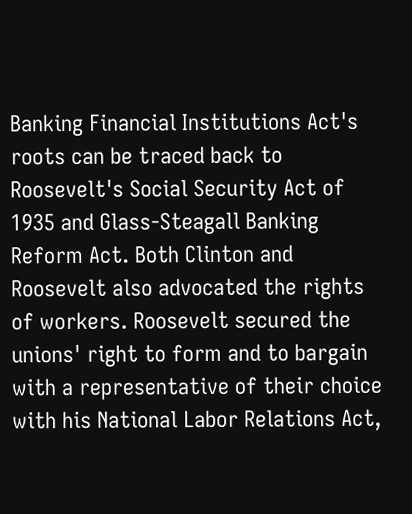Banking Financial Institutions Act's roots can be traced back to Roosevelt's Social Security Act of 1935 and Glass-Steagall Banking Reform Act. Both Clinton and Roosevelt also advocated the rights of workers. Roosevelt secured the unions' right to form and to bargain with a representative of their choice with his National Labor Relations Act,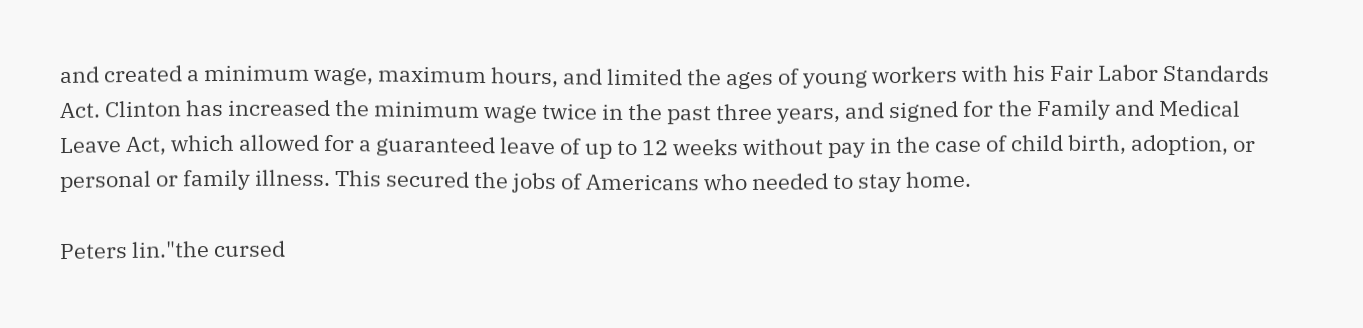and created a minimum wage, maximum hours, and limited the ages of young workers with his Fair Labor Standards Act. Clinton has increased the minimum wage twice in the past three years, and signed for the Family and Medical Leave Act, which allowed for a guaranteed leave of up to 12 weeks without pay in the case of child birth, adoption, or personal or family illness. This secured the jobs of Americans who needed to stay home.

Peters lin."the cursed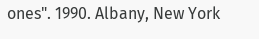ones". 1990. Albany, New York